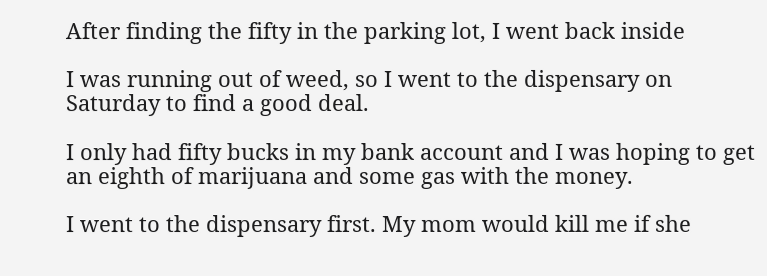After finding the fifty in the parking lot, I went back inside

I was running out of weed, so I went to the dispensary on Saturday to find a good deal.

I only had fifty bucks in my bank account and I was hoping to get an eighth of marijuana and some gas with the money.

I went to the dispensary first. My mom would kill me if she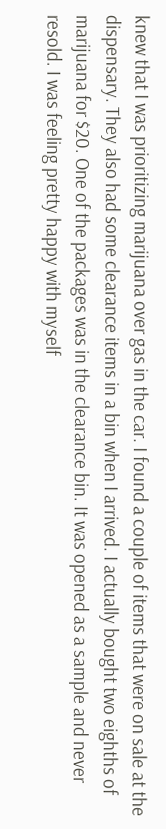knew that I was prioritizing marijuana over gas in the car. I found a couple of items that were on sale at the dispensary. They also had some clearance items in a bin when I arrived. I actually bought two eighths of marijuana for $20. One of the packages was in the clearance bin. It was opened as a sample and never resold. I was feeling pretty happy with myself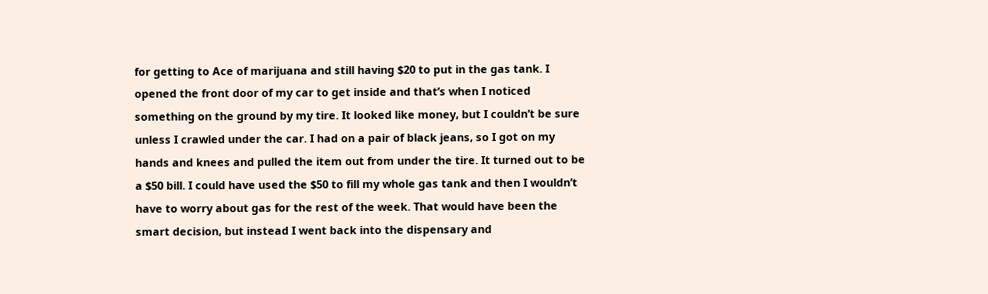for getting to Ace of marijuana and still having $20 to put in the gas tank. I opened the front door of my car to get inside and that’s when I noticed something on the ground by my tire. It looked like money, but I couldn’t be sure unless I crawled under the car. I had on a pair of black jeans, so I got on my hands and knees and pulled the item out from under the tire. It turned out to be a $50 bill. I could have used the $50 to fill my whole gas tank and then I wouldn’t have to worry about gas for the rest of the week. That would have been the smart decision, but instead I went back into the dispensary and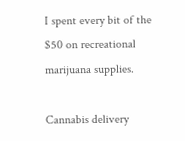I spent every bit of the $50 on recreational marijuana supplies.

Cannabis delivery